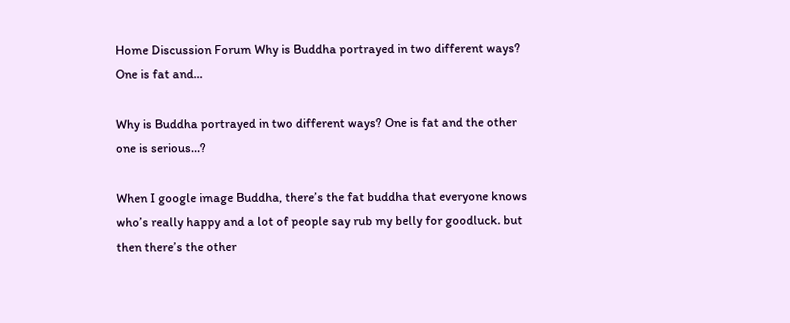Home Discussion Forum Why is Buddha portrayed in two different ways? One is fat and...

Why is Buddha portrayed in two different ways? One is fat and the other one is serious…?

When I google image Buddha, there’s the fat buddha that everyone knows who’s really happy and a lot of people say rub my belly for goodluck. but then there’s the other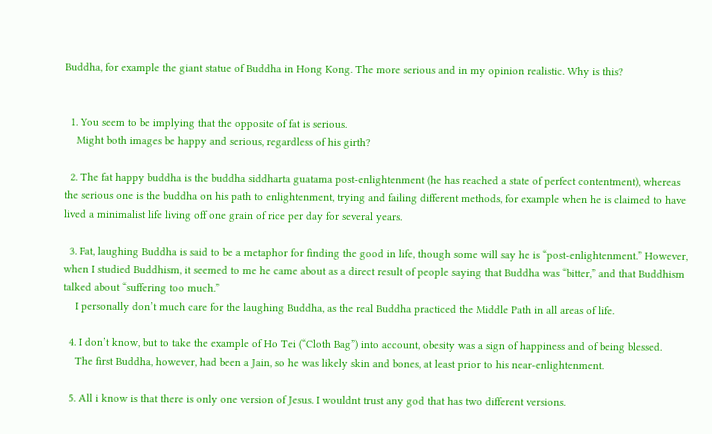Buddha, for example the giant statue of Buddha in Hong Kong. The more serious and in my opinion realistic. Why is this?


  1. You seem to be implying that the opposite of fat is serious.
    Might both images be happy and serious, regardless of his girth?

  2. The fat happy buddha is the buddha siddharta guatama post-enlightenment (he has reached a state of perfect contentment), whereas the serious one is the buddha on his path to enlightenment, trying and failing different methods, for example when he is claimed to have lived a minimalist life living off one grain of rice per day for several years.

  3. Fat, laughing Buddha is said to be a metaphor for finding the good in life, though some will say he is “post-enlightenment.” However, when I studied Buddhism, it seemed to me he came about as a direct result of people saying that Buddha was “bitter,” and that Buddhism talked about “suffering too much.”
    I personally don’t much care for the laughing Buddha, as the real Buddha practiced the Middle Path in all areas of life.

  4. I don’t know, but to take the example of Ho Tei (“Cloth Bag”) into account, obesity was a sign of happiness and of being blessed.
    The first Buddha, however, had been a Jain, so he was likely skin and bones, at least prior to his near-enlightenment.

  5. All i know is that there is only one version of Jesus. I wouldnt trust any god that has two different versions.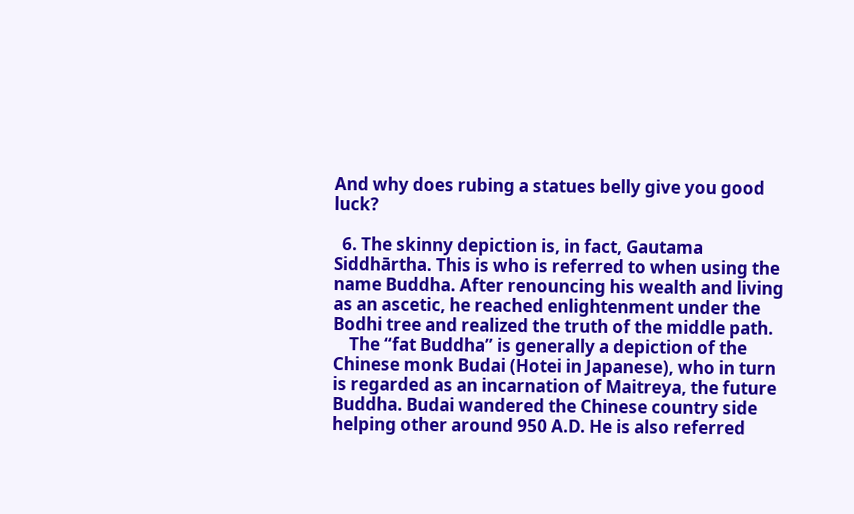And why does rubing a statues belly give you good luck?

  6. The skinny depiction is, in fact, Gautama Siddhārtha. This is who is referred to when using the name Buddha. After renouncing his wealth and living as an ascetic, he reached enlightenment under the Bodhi tree and realized the truth of the middle path.
    The “fat Buddha” is generally a depiction of the Chinese monk Budai (Hotei in Japanese), who in turn is regarded as an incarnation of Maitreya, the future Buddha. Budai wandered the Chinese country side helping other around 950 A.D. He is also referred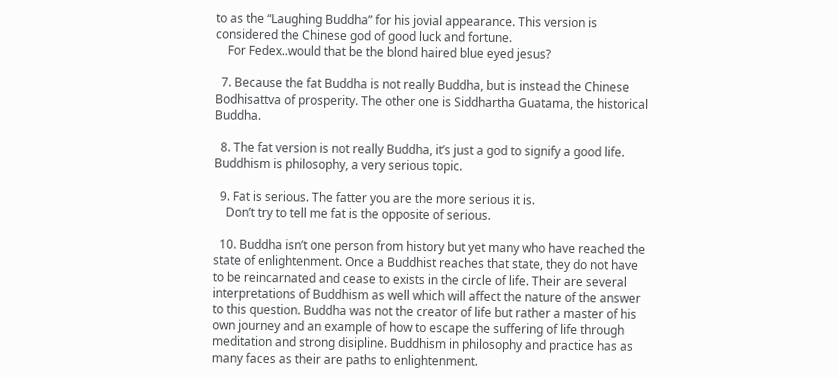to as the “Laughing Buddha” for his jovial appearance. This version is considered the Chinese god of good luck and fortune.
    For Fedex..would that be the blond haired blue eyed jesus?

  7. Because the fat Buddha is not really Buddha, but is instead the Chinese Bodhisattva of prosperity. The other one is Siddhartha Guatama, the historical Buddha.

  8. The fat version is not really Buddha, it’s just a god to signify a good life. Buddhism is philosophy, a very serious topic.

  9. Fat is serious. The fatter you are the more serious it is.
    Don’t try to tell me fat is the opposite of serious.

  10. Buddha isn’t one person from history but yet many who have reached the state of enlightenment. Once a Buddhist reaches that state, they do not have to be reincarnated and cease to exists in the circle of life. Their are several interpretations of Buddhism as well which will affect the nature of the answer to this question. Buddha was not the creator of life but rather a master of his own journey and an example of how to escape the suffering of life through meditation and strong disipline. Buddhism in philosophy and practice has as many faces as their are paths to enlightenment.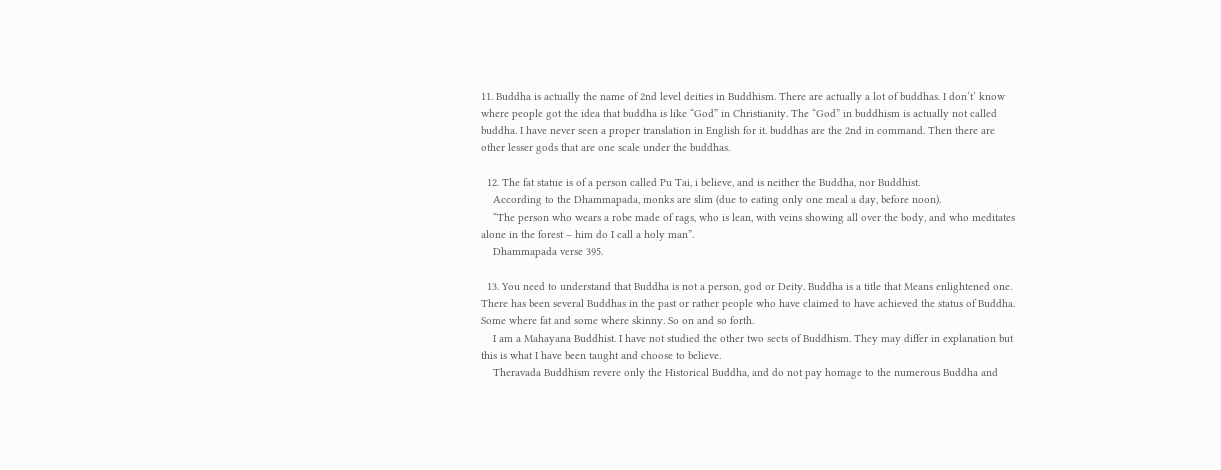11. Buddha is actually the name of 2nd level deities in Buddhism. There are actually a lot of buddhas. I don’t’ know where people got the idea that buddha is like “God” in Christianity. The “God” in buddhism is actually not called buddha. I have never seen a proper translation in English for it. buddhas are the 2nd in command. Then there are other lesser gods that are one scale under the buddhas.

  12. The fat statue is of a person called Pu Tai, i believe, and is neither the Buddha, nor Buddhist.
    According to the Dhammapada, monks are slim (due to eating only one meal a day, before noon).
    “The person who wears a robe made of rags, who is lean, with veins showing all over the body, and who meditates alone in the forest – him do I call a holy man”.
    Dhammapada verse 395.

  13. You need to understand that Buddha is not a person, god or Deity. Buddha is a title that Means enlightened one. There has been several Buddhas in the past or rather people who have claimed to have achieved the status of Buddha. Some where fat and some where skinny. So on and so forth.
    I am a Mahayana Buddhist. I have not studied the other two sects of Buddhism. They may differ in explanation but this is what I have been taught and choose to believe.
    Theravada Buddhism revere only the Historical Buddha, and do not pay homage to the numerous Buddha and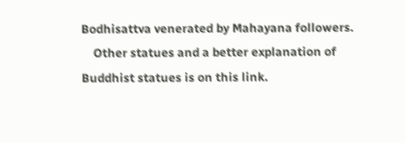Bodhisattva venerated by Mahayana followers.
    Other statues and a better explanation of Buddhist statues is on this link.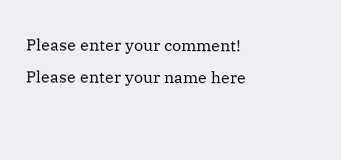Please enter your comment!
Please enter your name here